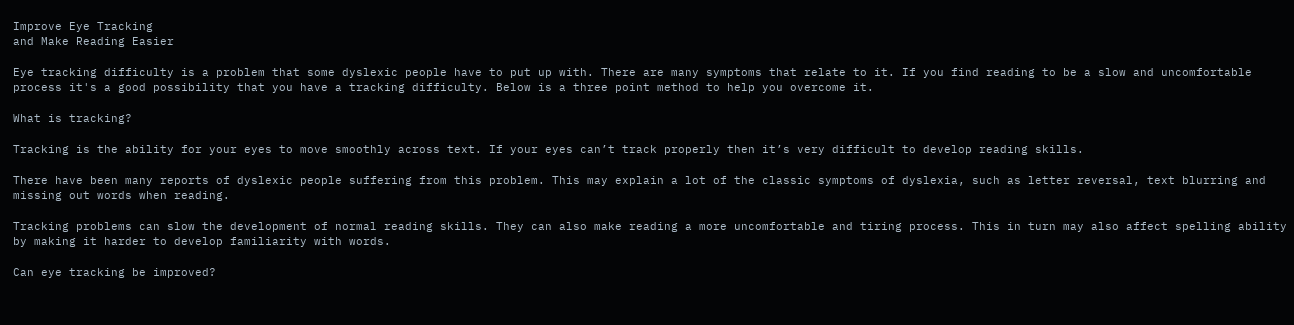Improve Eye Tracking
and Make Reading Easier

Eye tracking difficulty is a problem that some dyslexic people have to put up with. There are many symptoms that relate to it. If you find reading to be a slow and uncomfortable process it's a good possibility that you have a tracking difficulty. Below is a three point method to help you overcome it.

What is tracking?

Tracking is the ability for your eyes to move smoothly across text. If your eyes can’t track properly then it’s very difficult to develop reading skills.

There have been many reports of dyslexic people suffering from this problem. This may explain a lot of the classic symptoms of dyslexia, such as letter reversal, text blurring and missing out words when reading.

Tracking problems can slow the development of normal reading skills. They can also make reading a more uncomfortable and tiring process. This in turn may also affect spelling ability by making it harder to develop familiarity with words.

Can eye tracking be improved?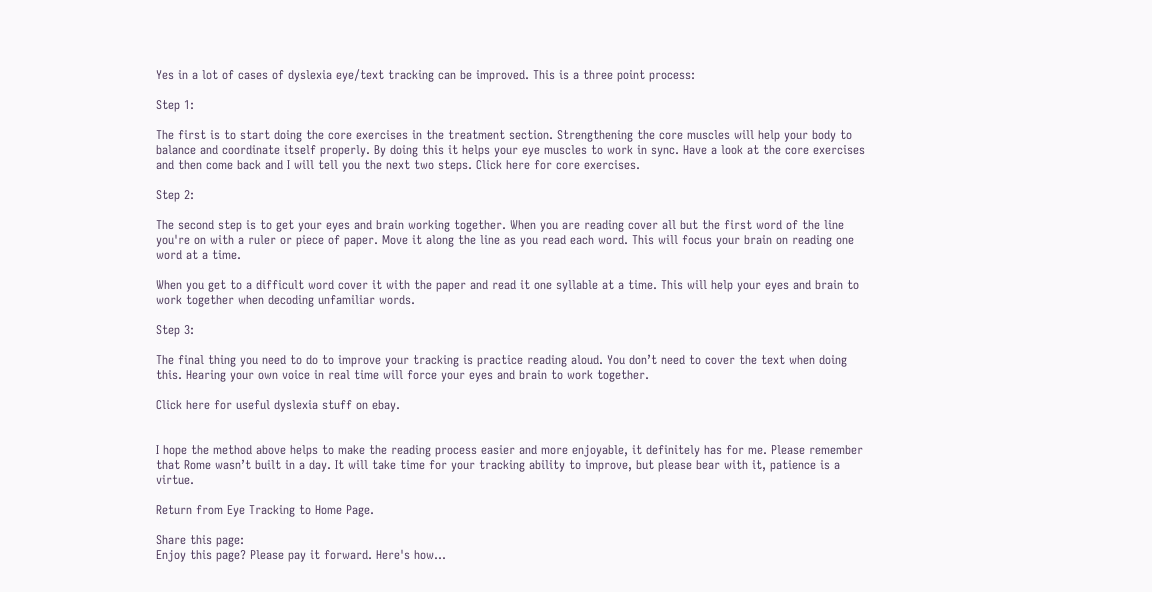Yes in a lot of cases of dyslexia eye/text tracking can be improved. This is a three point process:

Step 1:

The first is to start doing the core exercises in the treatment section. Strengthening the core muscles will help your body to balance and coordinate itself properly. By doing this it helps your eye muscles to work in sync. Have a look at the core exercises and then come back and I will tell you the next two steps. Click here for core exercises.

Step 2:

The second step is to get your eyes and brain working together. When you are reading cover all but the first word of the line you're on with a ruler or piece of paper. Move it along the line as you read each word. This will focus your brain on reading one word at a time.

When you get to a difficult word cover it with the paper and read it one syllable at a time. This will help your eyes and brain to work together when decoding unfamiliar words.

Step 3:

The final thing you need to do to improve your tracking is practice reading aloud. You don’t need to cover the text when doing this. Hearing your own voice in real time will force your eyes and brain to work together.

Click here for useful dyslexia stuff on ebay.


I hope the method above helps to make the reading process easier and more enjoyable, it definitely has for me. Please remember that Rome wasn’t built in a day. It will take time for your tracking ability to improve, but please bear with it, patience is a virtue.

Return from Eye Tracking to Home Page.

Share this page:
Enjoy this page? Please pay it forward. Here's how...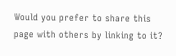Would you prefer to share this page with others by linking to it?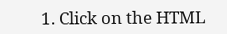1. Click on the HTML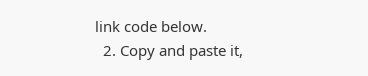link code below.
  2. Copy and paste it,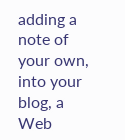adding a note of your own, into your blog, a Web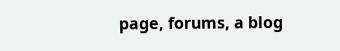page, forums, a blog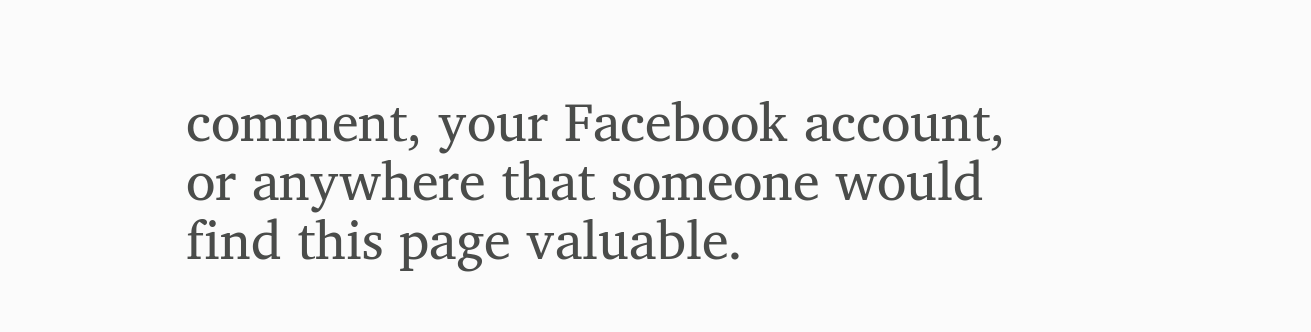comment, your Facebook account, or anywhere that someone would find this page valuable.